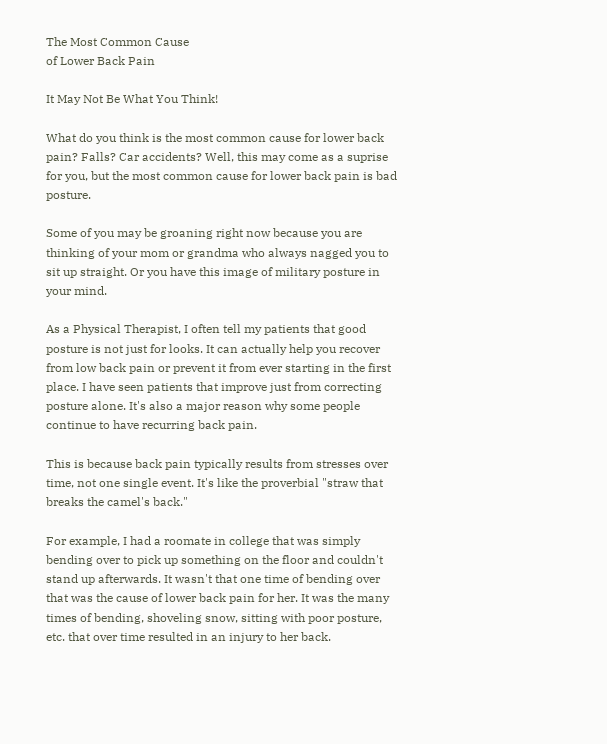The Most Common Cause
of Lower Back Pain

It May Not Be What You Think!

What do you think is the most common cause for lower back pain? Falls? Car accidents? Well, this may come as a suprise for you, but the most common cause for lower back pain is bad posture.

Some of you may be groaning right now because you are thinking of your mom or grandma who always nagged you to sit up straight. Or you have this image of military posture in your mind.

As a Physical Therapist, I often tell my patients that good posture is not just for looks. It can actually help you recover from low back pain or prevent it from ever starting in the first place. I have seen patients that improve just from correcting posture alone. It's also a major reason why some people continue to have recurring back pain.

This is because back pain typically results from stresses over time, not one single event. It's like the proverbial "straw that breaks the camel's back."

For example, I had a roomate in college that was simply bending over to pick up something on the floor and couldn't stand up afterwards. It wasn't that one time of bending over that was the cause of lower back pain for her. It was the many times of bending, shoveling snow, sitting with poor posture, etc. that over time resulted in an injury to her back.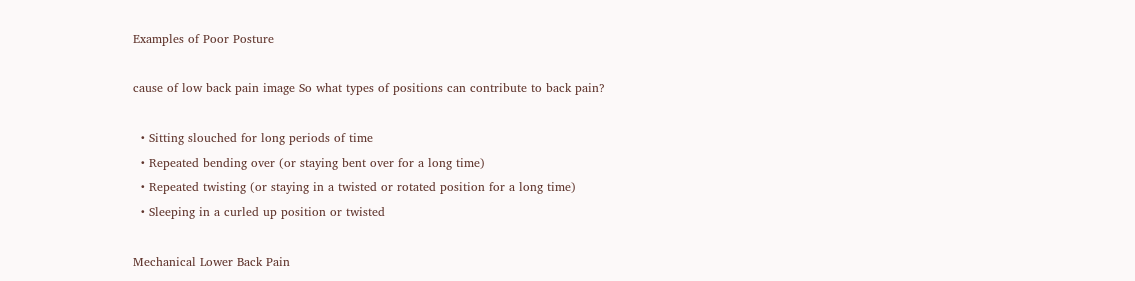Examples of Poor Posture

cause of low back pain image So what types of positions can contribute to back pain?

  • Sitting slouched for long periods of time
  • Repeated bending over (or staying bent over for a long time)
  • Repeated twisting (or staying in a twisted or rotated position for a long time)
  • Sleeping in a curled up position or twisted

Mechanical Lower Back Pain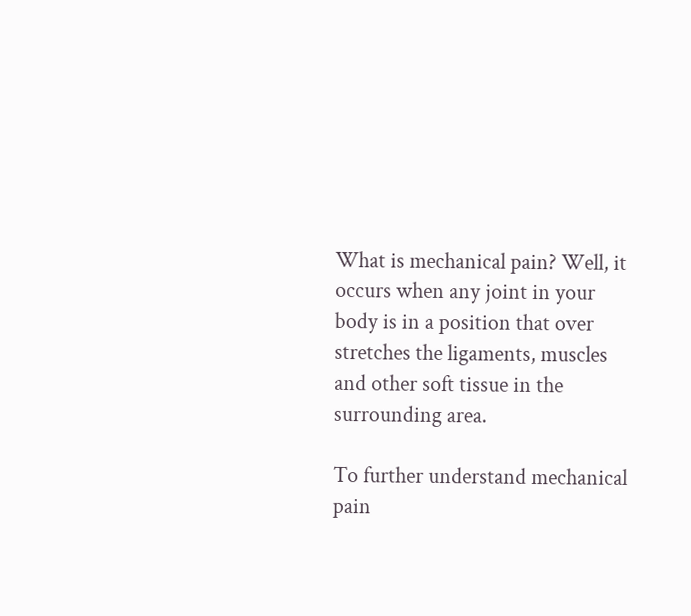What is mechanical pain? Well, it occurs when any joint in your body is in a position that over stretches the ligaments, muscles and other soft tissue in the surrounding area.

To further understand mechanical pain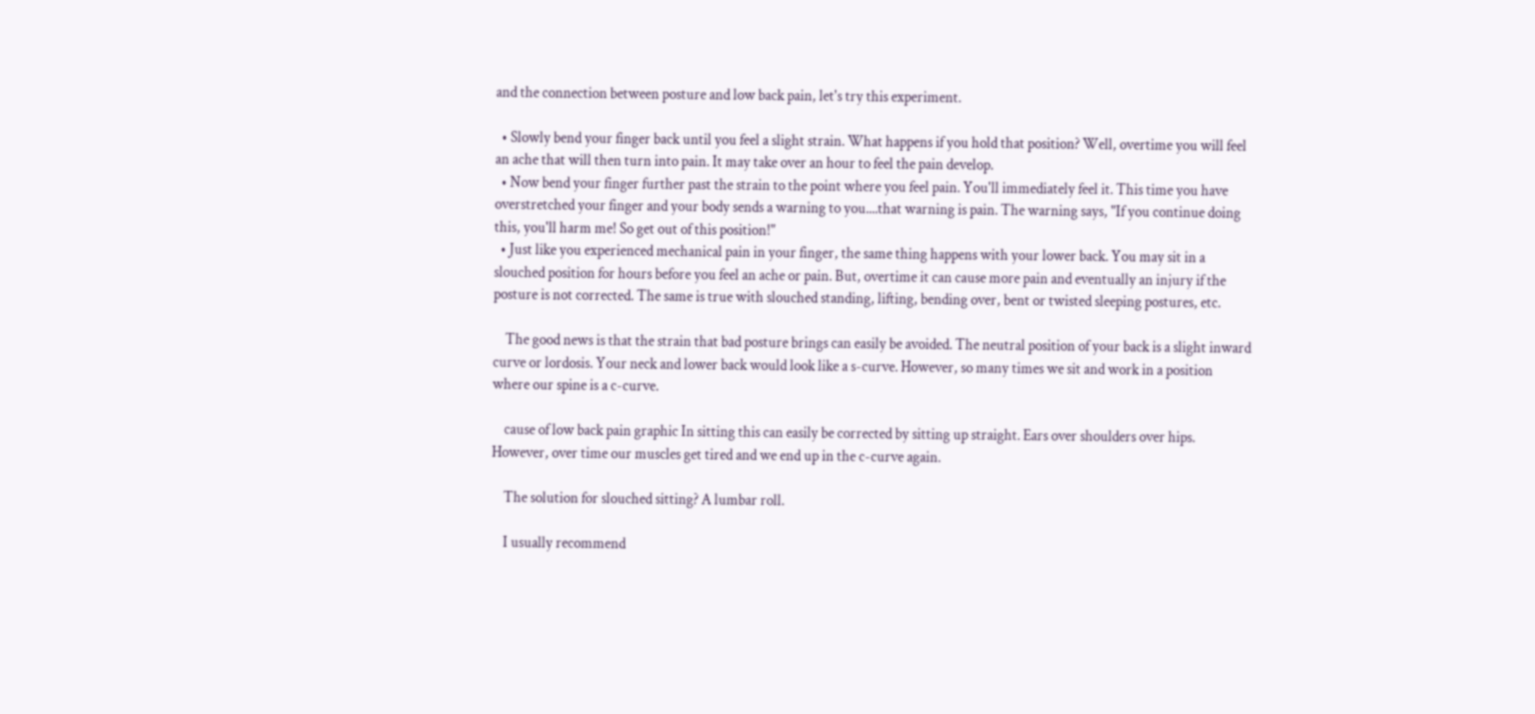and the connection between posture and low back pain, let's try this experiment.

  • Slowly bend your finger back until you feel a slight strain. What happens if you hold that position? Well, overtime you will feel an ache that will then turn into pain. It may take over an hour to feel the pain develop.
  • Now bend your finger further past the strain to the point where you feel pain. You'll immediately feel it. This time you have overstretched your finger and your body sends a warning to you....that warning is pain. The warning says, "If you continue doing this, you'll harm me! So get out of this position!"
  • Just like you experienced mechanical pain in your finger, the same thing happens with your lower back. You may sit in a slouched position for hours before you feel an ache or pain. But, overtime it can cause more pain and eventually an injury if the posture is not corrected. The same is true with slouched standing, lifting, bending over, bent or twisted sleeping postures, etc.

    The good news is that the strain that bad posture brings can easily be avoided. The neutral position of your back is a slight inward curve or lordosis. Your neck and lower back would look like a s-curve. However, so many times we sit and work in a position where our spine is a c-curve.

    cause of low back pain graphic In sitting this can easily be corrected by sitting up straight. Ears over shoulders over hips. However, over time our muscles get tired and we end up in the c-curve again.

    The solution for slouched sitting? A lumbar roll.

    I usually recommend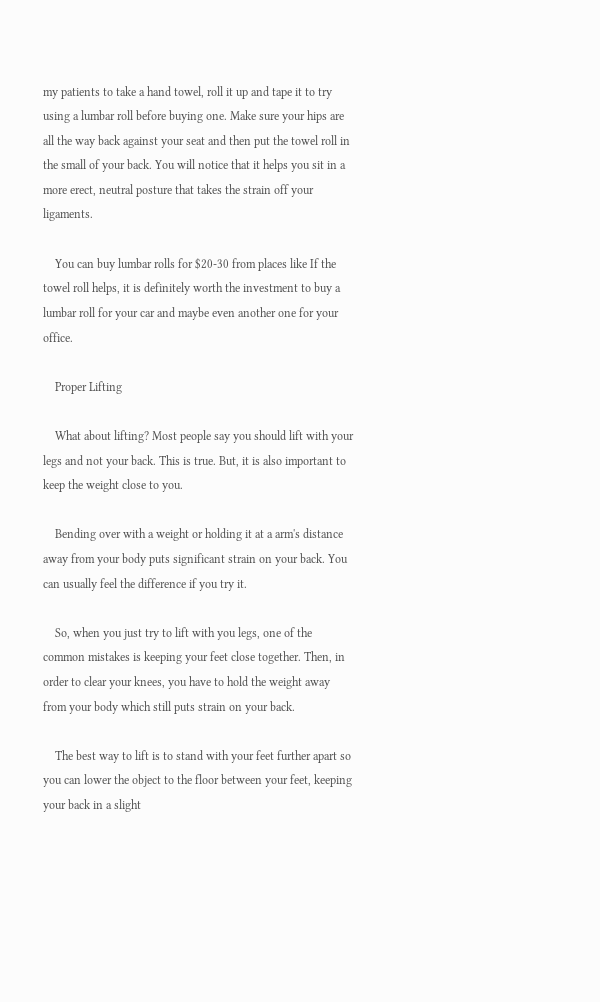my patients to take a hand towel, roll it up and tape it to try using a lumbar roll before buying one. Make sure your hips are all the way back against your seat and then put the towel roll in the small of your back. You will notice that it helps you sit in a more erect, neutral posture that takes the strain off your ligaments.

    You can buy lumbar rolls for $20-30 from places like If the towel roll helps, it is definitely worth the investment to buy a lumbar roll for your car and maybe even another one for your office.

    Proper Lifting

    What about lifting? Most people say you should lift with your legs and not your back. This is true. But, it is also important to keep the weight close to you.

    Bending over with a weight or holding it at a arm's distance away from your body puts significant strain on your back. You can usually feel the difference if you try it.

    So, when you just try to lift with you legs, one of the common mistakes is keeping your feet close together. Then, in order to clear your knees, you have to hold the weight away from your body which still puts strain on your back.

    The best way to lift is to stand with your feet further apart so you can lower the object to the floor between your feet, keeping your back in a slight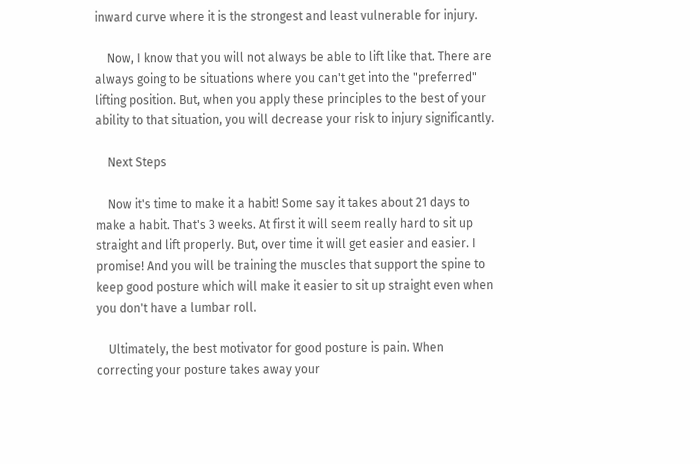inward curve where it is the strongest and least vulnerable for injury.

    Now, I know that you will not always be able to lift like that. There are always going to be situations where you can't get into the "preferred" lifting position. But, when you apply these principles to the best of your ability to that situation, you will decrease your risk to injury significantly.

    Next Steps

    Now it's time to make it a habit! Some say it takes about 21 days to make a habit. That's 3 weeks. At first it will seem really hard to sit up straight and lift properly. But, over time it will get easier and easier. I promise! And you will be training the muscles that support the spine to keep good posture which will make it easier to sit up straight even when you don't have a lumbar roll.

    Ultimately, the best motivator for good posture is pain. When correcting your posture takes away your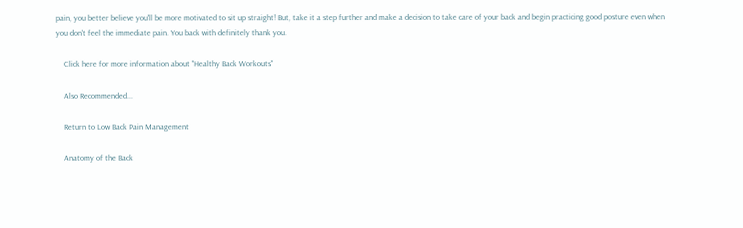pain, you better believe you'll be more motivated to sit up straight! But, take it a step further and make a decision to take care of your back and begin practicing good posture even when you don't feel the immediate pain. You back with definitely thank you.

    Click here for more information about "Healthy Back Workouts"

    Also Recommended...

    Return to Low Back Pain Management

    Anatomy of the Back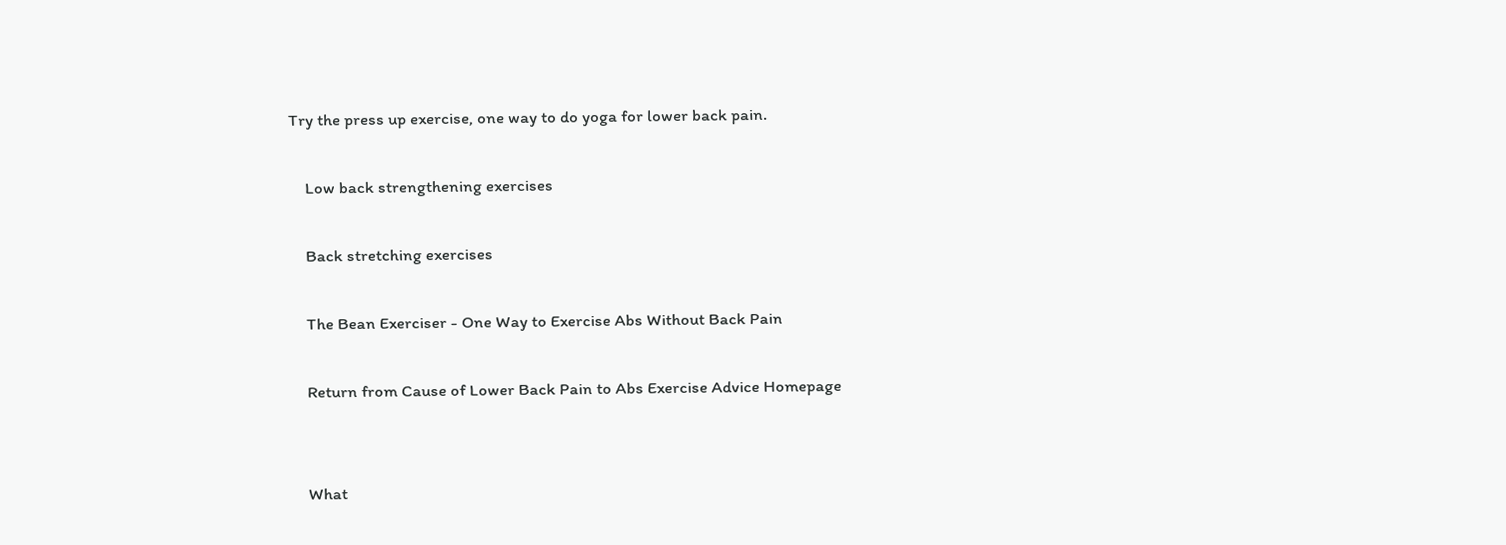Try the press up exercise, one way to do yoga for lower back pain.

    Low back strengthening exercises

    Back stretching exercises

    The Bean Exerciser - One Way to Exercise Abs Without Back Pain

    Return from Cause of Lower Back Pain to Abs Exercise Advice Homepage


    What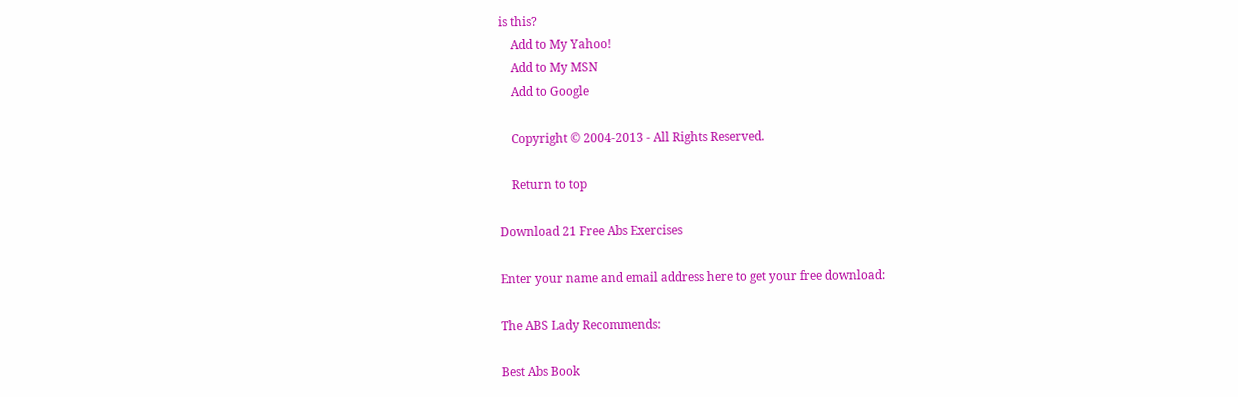is this?
    Add to My Yahoo!
    Add to My MSN
    Add to Google

    Copyright © 2004-2013 - All Rights Reserved.

    Return to top

Download 21 Free Abs Exercises

Enter your name and email address here to get your free download:

The ABS Lady Recommends:

Best Abs Book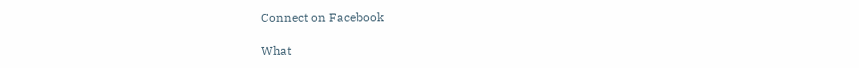Connect on Facebook

What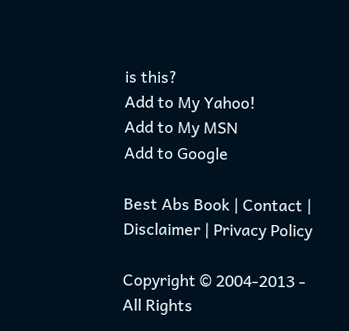is this?
Add to My Yahoo!
Add to My MSN
Add to Google

Best Abs Book | Contact | Disclaimer | Privacy Policy

Copyright © 2004-2013 - All Rights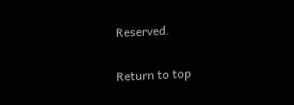Reserved.

Return to top